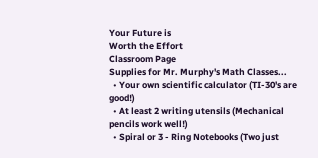Your Future is
Worth the Effort
Classroom Page
Supplies for Mr. Murphy's Math Classes...
  • Your own scientific calculator (TI-30's are good!)
  • At least 2 writing utensils (Mechanical pencils work well!)
  • Spiral or 3 - Ring Notebooks (Two just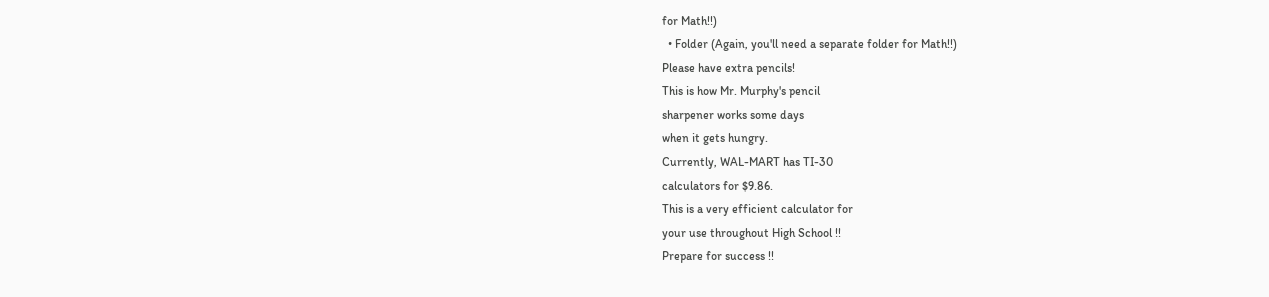for Math!!)
  • Folder (Again, you'll need a separate folder for Math!!)
Please have extra pencils!
This is how Mr. Murphy's pencil
sharpener works some days
when it gets hungry.
Currently, WAL-MART has TI-30
calculators for $9.86.
This is a very efficient calculator for
your use throughout High School !!
Prepare for success !!